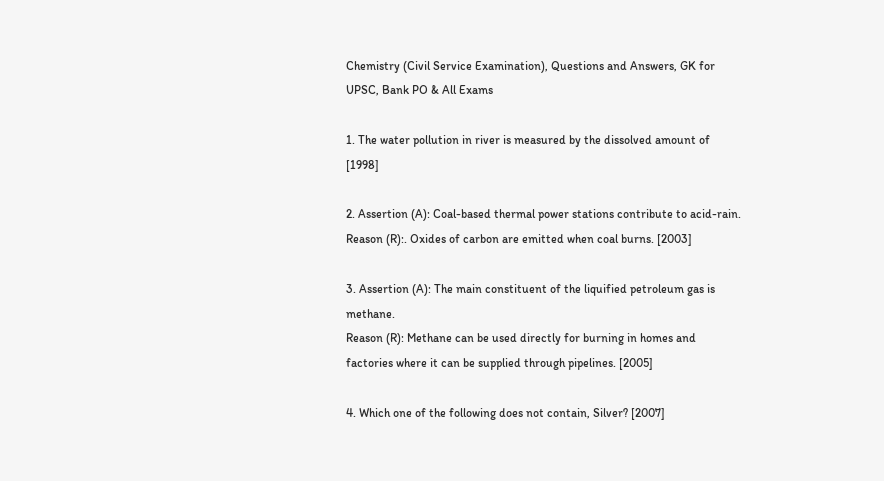Chemistry (Civil Service Examination), Questions and Answers, GK for UPSC, Bank PO & All Exams

1. The water pollution in river is measured by the dissolved amount of [1998]

2. Assertion (A): Coal-based thermal power stations contribute to acid-rain.
Reason (R):. Oxides of carbon are emitted when coal burns. [2003]

3. Assertion (A): The main constituent of the liquified petroleum gas is methane.
Reason (R): Methane can be used directly for burning in homes and factories where it can be supplied through pipelines. [2005]

4. Which one of the following does not contain, Silver? [2007]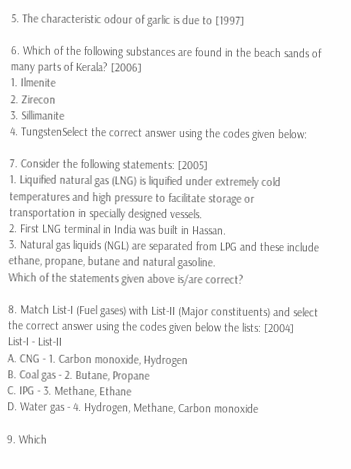5. The characteristic odour of garlic is due to [1997]

6. Which of the following substances are found in the beach sands of many parts of Kerala? [2006]
1. Ilmenite
2. Zirecon
3. Sillimanite
4. TungstenSelect the correct answer using the codes given below:

7. Consider the following statements: [2005]
1. Liquified natural gas (LNG) is liquified under extremely cold temperatures and high pressure to facilitate storage or transportation in specially designed vessels.
2. First LNG terminal in India was built in Hassan.
3. Natural gas liquids (NGL) are separated from LPG and these include ethane, propane, butane and natural gasoline.
Which of the statements given above is/are correct?

8. Match List-I (Fuel gases) with List-II (Major constituents) and select the correct answer using the codes given below the lists: [2004]
List-I - List-II
A. CNG - 1. Carbon monoxide, Hydrogen
B. Coal gas - 2. Butane, Propane
C. IPG - 3. Methane, Ethane
D. Water gas - 4. Hydrogen, Methane, Carbon monoxide

9. Which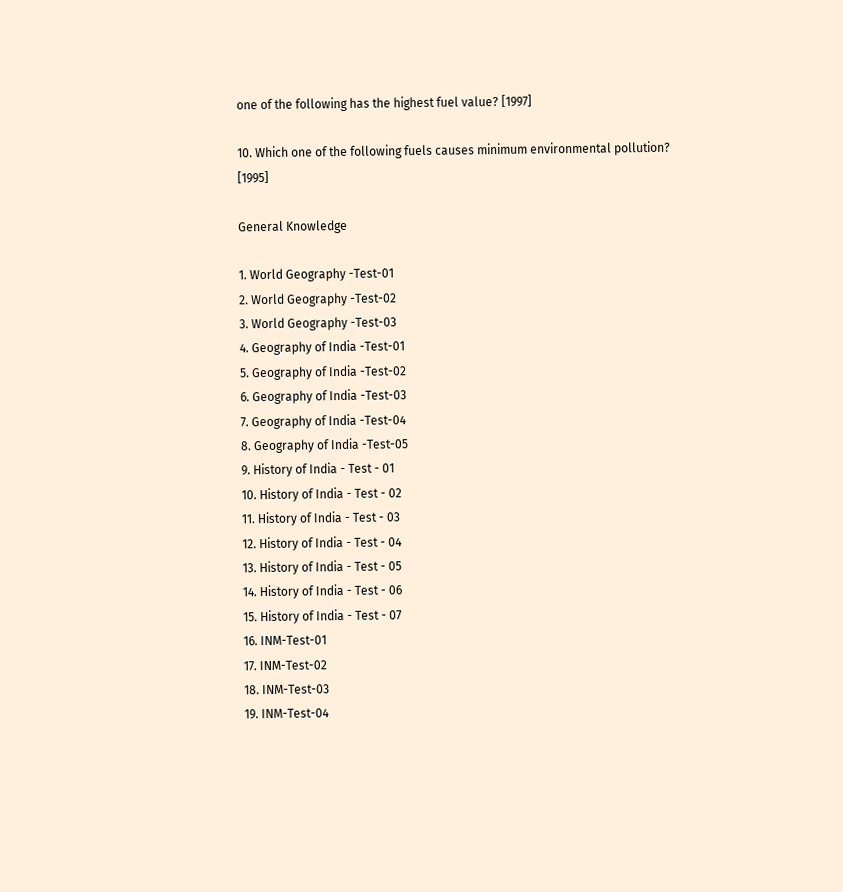one of the following has the highest fuel value? [1997]

10. Which one of the following fuels causes minimum environmental pollution? [1995]

General Knowledge

1. World Geography -Test-01
2. World Geography -Test-02
3. World Geography -Test-03
4. Geography of India -Test-01
5. Geography of India -Test-02
6. Geography of India -Test-03
7. Geography of India -Test-04
8. Geography of India -Test-05
9. History of India - Test - 01
10. History of India - Test - 02
11. History of India - Test - 03
12. History of India - Test - 04
13. History of India - Test - 05
14. History of India - Test - 06
15. History of India - Test - 07
16. INM-Test-01
17. INM-Test-02
18. INM-Test-03
19. INM-Test-04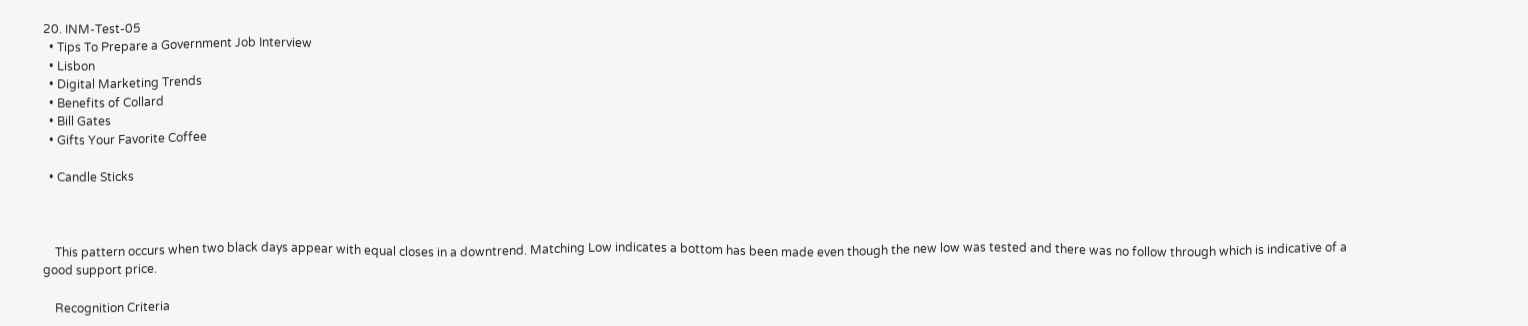20. INM-Test-05
  • Tips To Prepare a Government Job Interview
  • Lisbon
  • Digital Marketing Trends
  • Benefits of Collard
  • Bill Gates
  • Gifts Your Favorite Coffee

  • Candle Sticks



    This pattern occurs when two black days appear with equal closes in a downtrend. Matching Low indicates a bottom has been made even though the new low was tested and there was no follow through which is indicative of a good support price.

    Recognition Criteria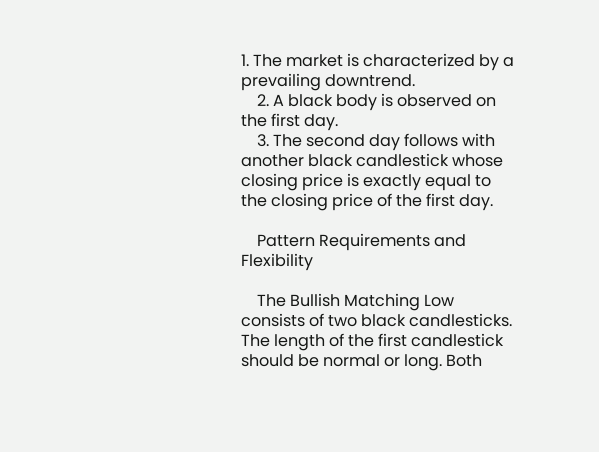1. The market is characterized by a prevailing downtrend.
    2. A black body is observed on the first day.
    3. The second day follows with another black candlestick whose closing price is exactly equal to the closing price of the first day.

    Pattern Requirements and Flexibility

    The Bullish Matching Low consists of two black candlesticks. The length of the first candlestick should be normal or long. Both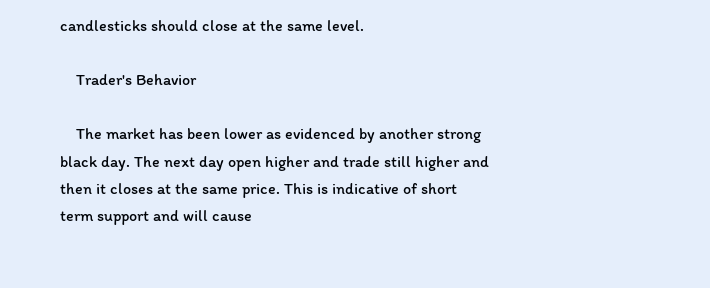candlesticks should close at the same level.

    Trader's Behavior

    The market has been lower as evidenced by another strong black day. The next day open higher and trade still higher and then it closes at the same price. This is indicative of short term support and will cause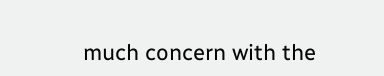much concern with the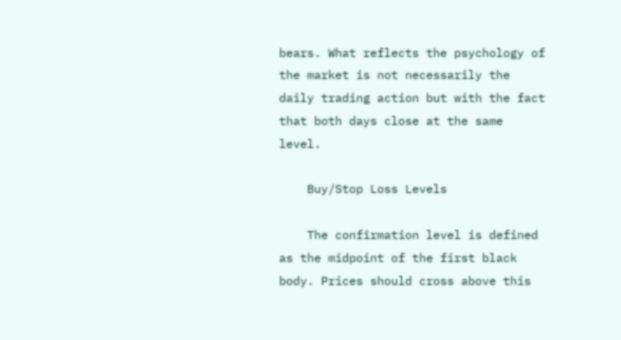bears. What reflects the psychology of the market is not necessarily the daily trading action but with the fact that both days close at the same level.

    Buy/Stop Loss Levels

    The confirmation level is defined as the midpoint of the first black body. Prices should cross above this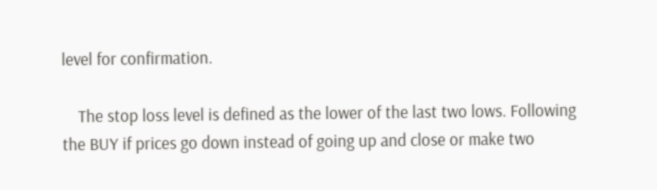level for confirmation.

    The stop loss level is defined as the lower of the last two lows. Following the BUY if prices go down instead of going up and close or make two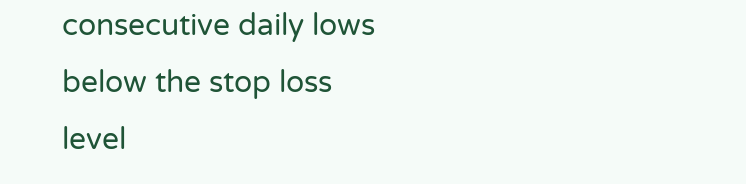consecutive daily lows below the stop loss level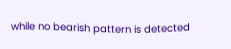while no bearish pattern is detected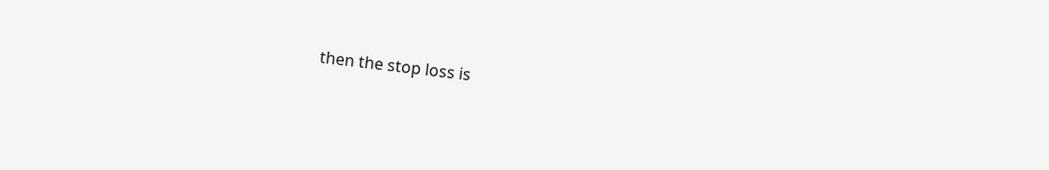then the stop loss is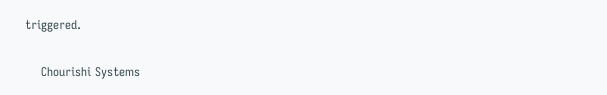triggered.

    Chourishi Systems